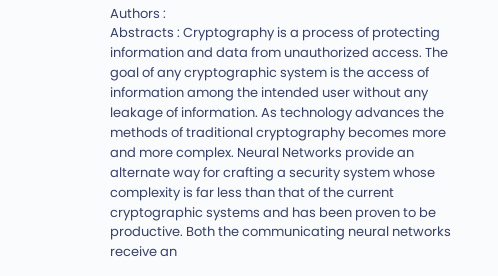Authors :
Abstracts : Cryptography is a process of protecting information and data from unauthorized access. The goal of any cryptographic system is the access of information among the intended user without any leakage of information. As technology advances the methods of traditional cryptography becomes more and more complex. Neural Networks provide an alternate way for crafting a security system whose complexity is far less than that of the current cryptographic systems and has been proven to be productive. Both the communicating neural networks receive an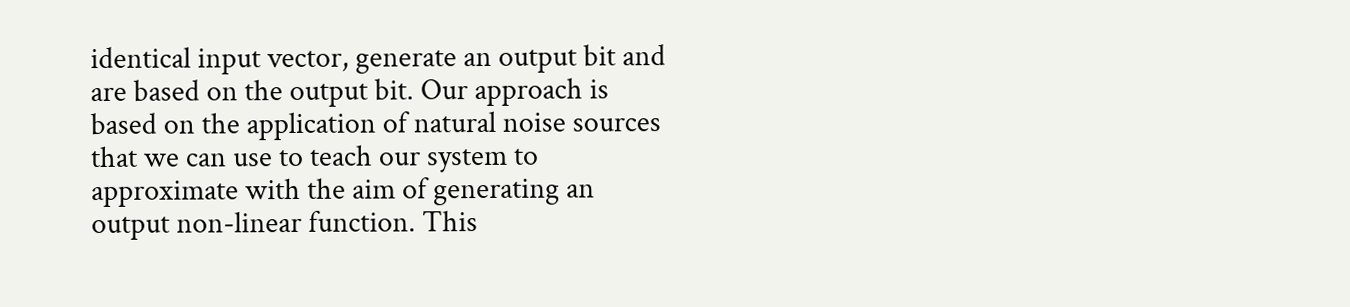identical input vector, generate an output bit and are based on the output bit. Our approach is based on the application of natural noise sources that we can use to teach our system to approximate with the aim of generating an output non-linear function. This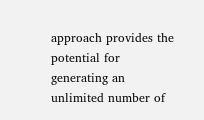approach provides the potential for generating an unlimited number of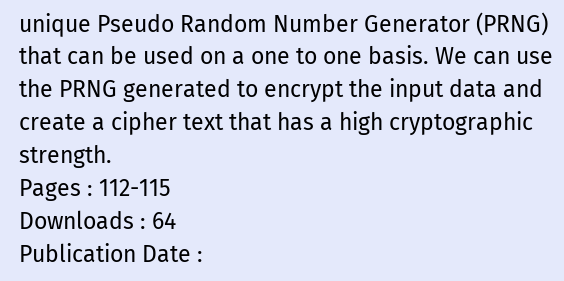unique Pseudo Random Number Generator (PRNG) that can be used on a one to one basis. We can use the PRNG generated to encrypt the input data and create a cipher text that has a high cryptographic strength.
Pages : 112-115
Downloads : 64
Publication Date :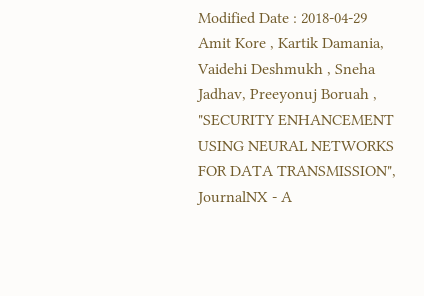Modified Date : 2018-04-29
Amit Kore , Kartik Damania, Vaidehi Deshmukh , Sneha Jadhav, Preeyonuj Boruah , "SECURITY ENHANCEMENT USING NEURAL NETWORKS FOR DATA TRANSMISSION", JournalNX - A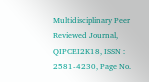Multidisciplinary Peer Reviewed Journal, QIPCEI2K18, ISSN : 2581-4230, Page No.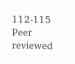112-115
Peer reviewed